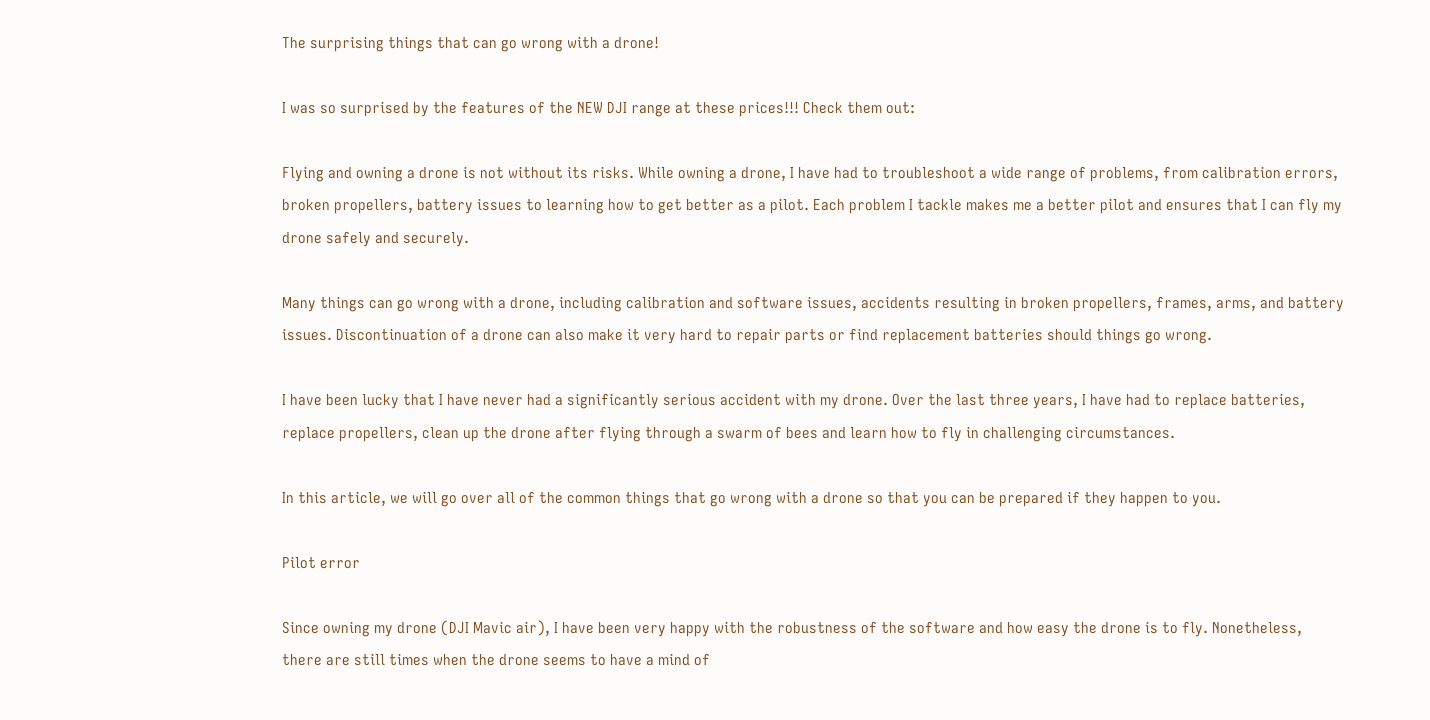The surprising things that can go wrong with a drone!

I was so surprised by the features of the NEW DJI range at these prices!!! Check them out:

Flying and owning a drone is not without its risks. While owning a drone, I have had to troubleshoot a wide range of problems, from calibration errors, broken propellers, battery issues to learning how to get better as a pilot. Each problem I tackle makes me a better pilot and ensures that I can fly my drone safely and securely.

Many things can go wrong with a drone, including calibration and software issues, accidents resulting in broken propellers, frames, arms, and battery issues. Discontinuation of a drone can also make it very hard to repair parts or find replacement batteries should things go wrong.

I have been lucky that I have never had a significantly serious accident with my drone. Over the last three years, I have had to replace batteries, replace propellers, clean up the drone after flying through a swarm of bees and learn how to fly in challenging circumstances.

In this article, we will go over all of the common things that go wrong with a drone so that you can be prepared if they happen to you.

Pilot error

Since owning my drone (DJI Mavic air), I have been very happy with the robustness of the software and how easy the drone is to fly. Nonetheless, there are still times when the drone seems to have a mind of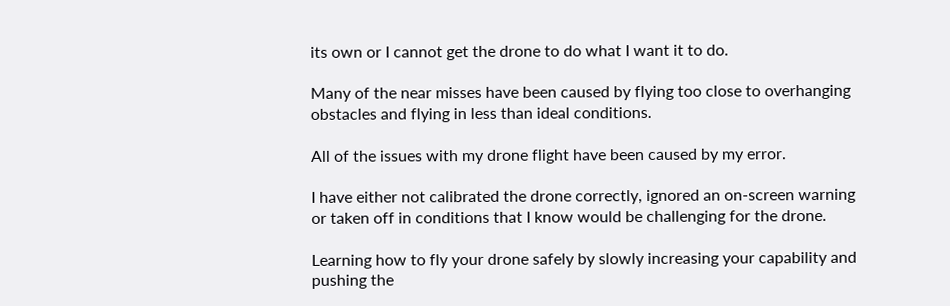its own or I cannot get the drone to do what I want it to do.

Many of the near misses have been caused by flying too close to overhanging obstacles and flying in less than ideal conditions.

All of the issues with my drone flight have been caused by my error.

I have either not calibrated the drone correctly, ignored an on-screen warning or taken off in conditions that I know would be challenging for the drone.

Learning how to fly your drone safely by slowly increasing your capability and pushing the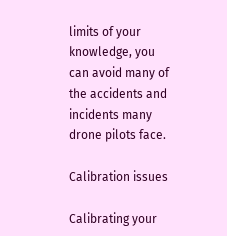limits of your knowledge, you can avoid many of the accidents and incidents many drone pilots face.

Calibration issues

Calibrating your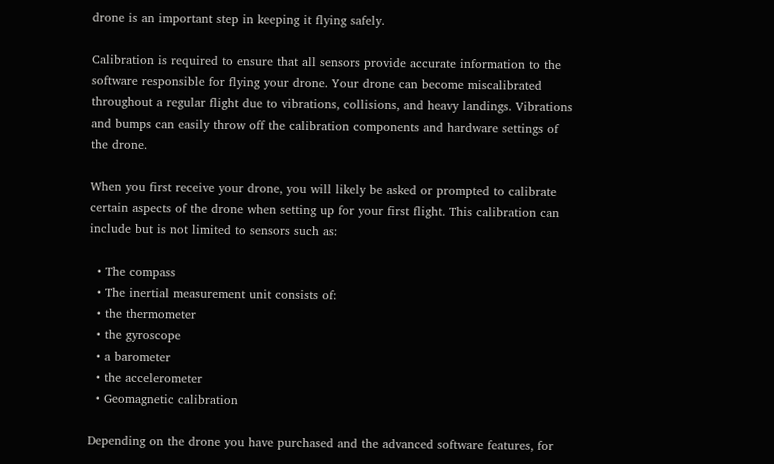drone is an important step in keeping it flying safely.

Calibration is required to ensure that all sensors provide accurate information to the software responsible for flying your drone. Your drone can become miscalibrated throughout a regular flight due to vibrations, collisions, and heavy landings. Vibrations and bumps can easily throw off the calibration components and hardware settings of the drone.

When you first receive your drone, you will likely be asked or prompted to calibrate certain aspects of the drone when setting up for your first flight. This calibration can include but is not limited to sensors such as:

  • The compass
  • The inertial measurement unit consists of:
  • the thermometer
  • the gyroscope
  • a barometer
  • the accelerometer
  • Geomagnetic calibration

Depending on the drone you have purchased and the advanced software features, for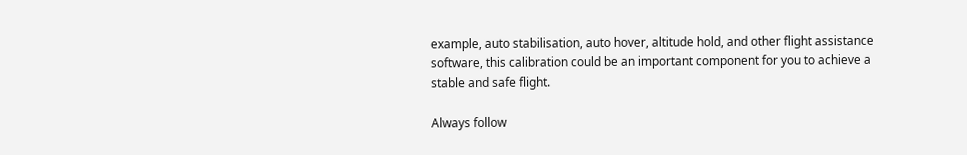example, auto stabilisation, auto hover, altitude hold, and other flight assistance software, this calibration could be an important component for you to achieve a stable and safe flight.

Always follow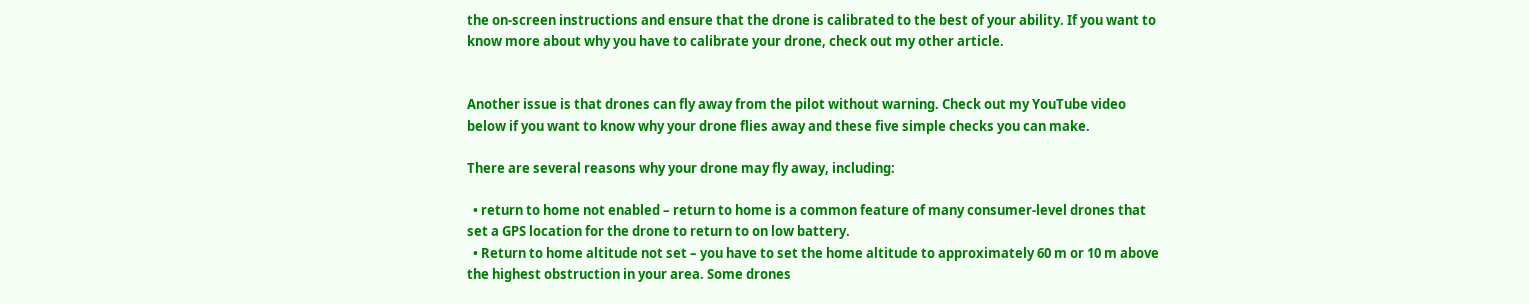the on-screen instructions and ensure that the drone is calibrated to the best of your ability. If you want to know more about why you have to calibrate your drone, check out my other article.


Another issue is that drones can fly away from the pilot without warning. Check out my YouTube video below if you want to know why your drone flies away and these five simple checks you can make.

There are several reasons why your drone may fly away, including:

  • return to home not enabled – return to home is a common feature of many consumer-level drones that set a GPS location for the drone to return to on low battery.
  • Return to home altitude not set – you have to set the home altitude to approximately 60 m or 10 m above the highest obstruction in your area. Some drones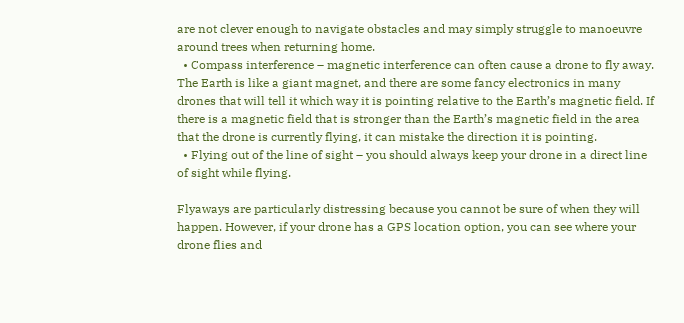are not clever enough to navigate obstacles and may simply struggle to manoeuvre around trees when returning home.
  • Compass interference – magnetic interference can often cause a drone to fly away. The Earth is like a giant magnet, and there are some fancy electronics in many drones that will tell it which way it is pointing relative to the Earth’s magnetic field. If there is a magnetic field that is stronger than the Earth’s magnetic field in the area that the drone is currently flying, it can mistake the direction it is pointing.
  • Flying out of the line of sight – you should always keep your drone in a direct line of sight while flying.

Flyaways are particularly distressing because you cannot be sure of when they will happen. However, if your drone has a GPS location option, you can see where your drone flies and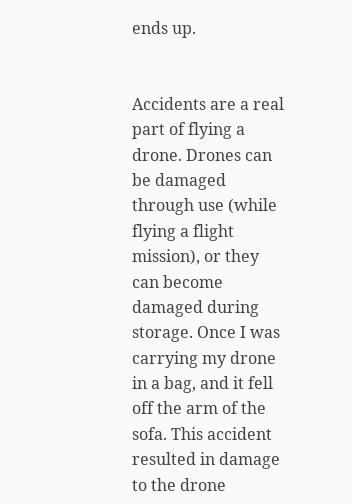ends up.


Accidents are a real part of flying a drone. Drones can be damaged through use (while flying a flight mission), or they can become damaged during storage. Once I was carrying my drone in a bag, and it fell off the arm of the sofa. This accident resulted in damage to the drone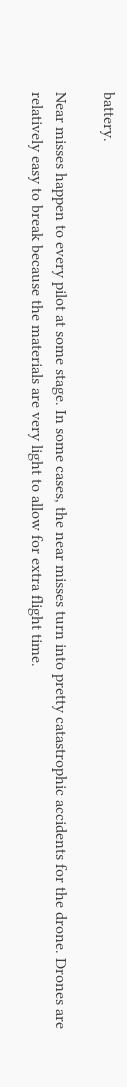battery.

Near misses happen to every pilot at some stage. In some cases, the near misses turn into pretty catastrophic accidents for the drone. Drones are relatively easy to break because the materials are very light to allow for extra flight time.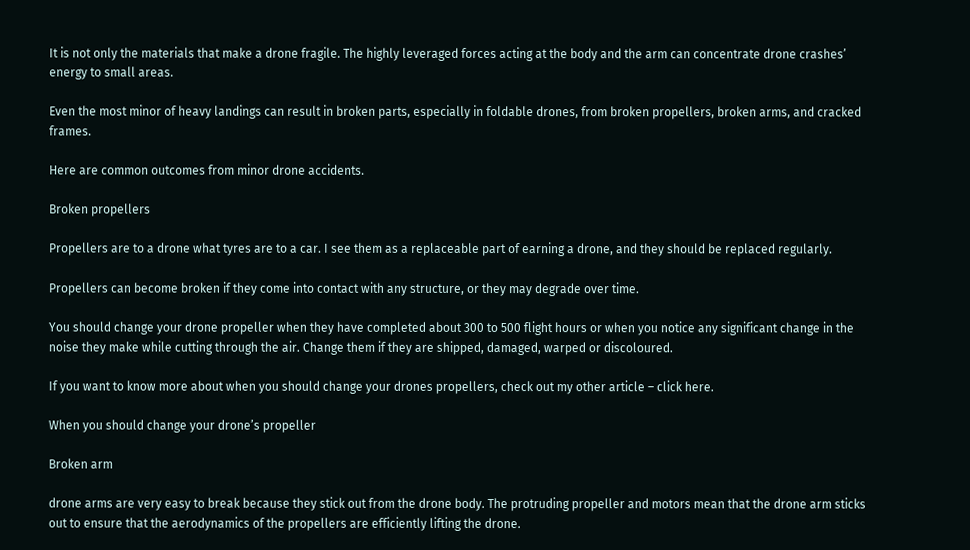It is not only the materials that make a drone fragile. The highly leveraged forces acting at the body and the arm can concentrate drone crashes’ energy to small areas.

Even the most minor of heavy landings can result in broken parts, especially in foldable drones, from broken propellers, broken arms, and cracked frames.

Here are common outcomes from minor drone accidents.

Broken propellers

Propellers are to a drone what tyres are to a car. I see them as a replaceable part of earning a drone, and they should be replaced regularly.

Propellers can become broken if they come into contact with any structure, or they may degrade over time.

You should change your drone propeller when they have completed about 300 to 500 flight hours or when you notice any significant change in the noise they make while cutting through the air. Change them if they are shipped, damaged, warped or discoloured.

If you want to know more about when you should change your drones propellers, check out my other article – click here.

When you should change your drone’s propeller

Broken arm

drone arms are very easy to break because they stick out from the drone body. The protruding propeller and motors mean that the drone arm sticks out to ensure that the aerodynamics of the propellers are efficiently lifting the drone.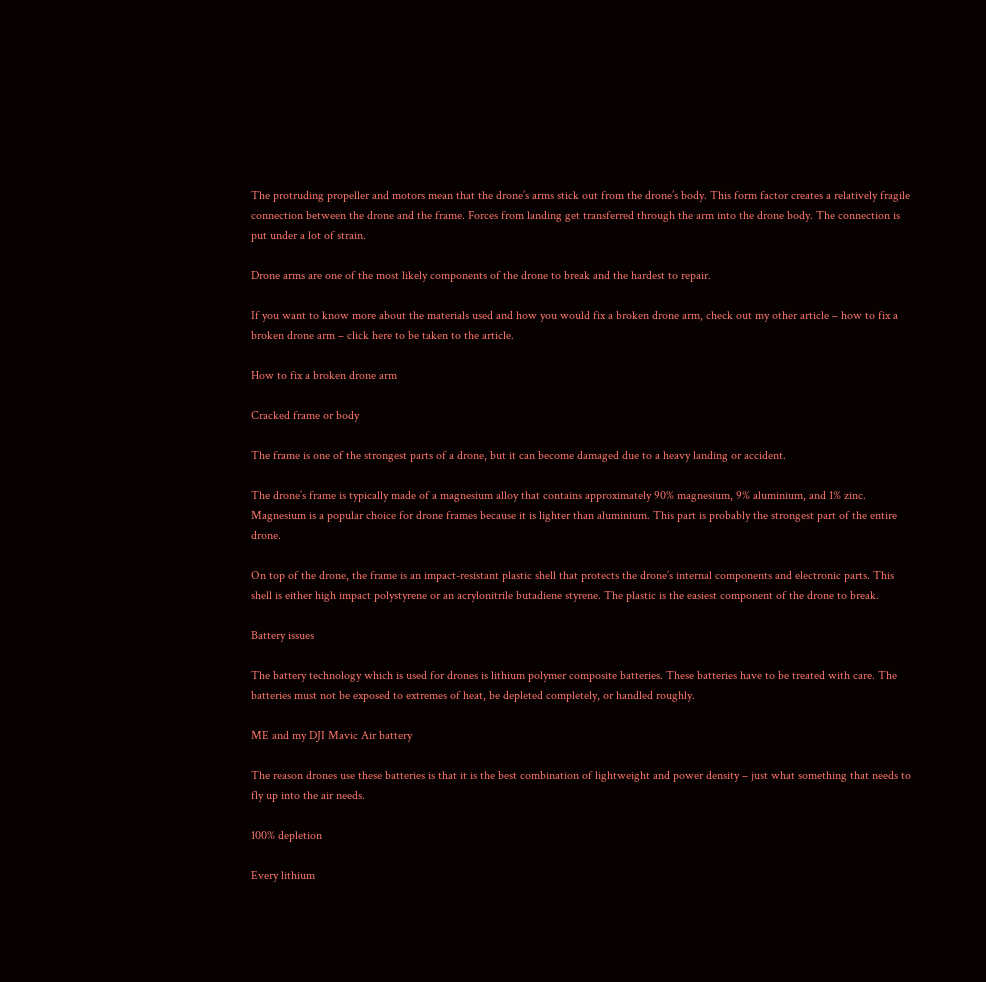The protruding propeller and motors mean that the drone’s arms stick out from the drone’s body. This form factor creates a relatively fragile connection between the drone and the frame. Forces from landing get transferred through the arm into the drone body. The connection is put under a lot of strain.

Drone arms are one of the most likely components of the drone to break and the hardest to repair.

If you want to know more about the materials used and how you would fix a broken drone arm, check out my other article – how to fix a broken drone arm – click here to be taken to the article.

How to fix a broken drone arm

Cracked frame or body

The frame is one of the strongest parts of a drone, but it can become damaged due to a heavy landing or accident.

The drone’s frame is typically made of a magnesium alloy that contains approximately 90% magnesium, 9% aluminium, and 1% zinc. Magnesium is a popular choice for drone frames because it is lighter than aluminium. This part is probably the strongest part of the entire drone.

On top of the drone, the frame is an impact-resistant plastic shell that protects the drone’s internal components and electronic parts. This shell is either high impact polystyrene or an acrylonitrile butadiene styrene. The plastic is the easiest component of the drone to break.

Battery issues

The battery technology which is used for drones is lithium polymer composite batteries. These batteries have to be treated with care. The batteries must not be exposed to extremes of heat, be depleted completely, or handled roughly.

ME and my DJI Mavic Air battery

The reason drones use these batteries is that it is the best combination of lightweight and power density – just what something that needs to fly up into the air needs.

100% depletion

Every lithium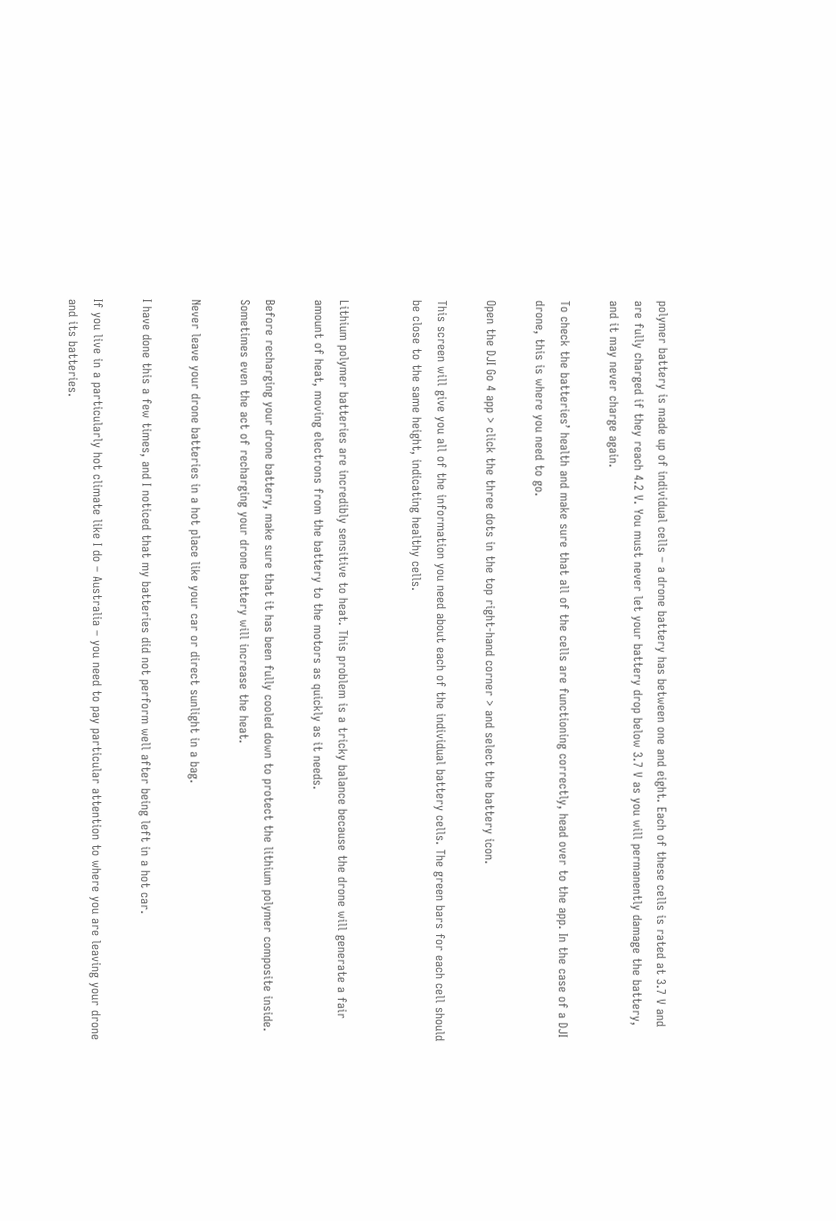polymer battery is made up of individual cells – a drone battery has between one and eight. Each of these cells is rated at 3.7 V and are fully charged if they reach 4.2 V. You must never let your battery drop below 3.7 V as you will permanently damage the battery, and it may never charge again.

To check the batteries’ health and make sure that all of the cells are functioning correctly, head over to the app. In the case of a DJI drone, this is where you need to go.

Open the DJI Go 4 app > click the three dots in the top right-hand corner > and select the battery icon.

This screen will give you all of the information you need about each of the individual battery cells. The green bars for each cell should be close to the same height, indicating healthy cells.


Lithium polymer batteries are incredibly sensitive to heat. This problem is a tricky balance because the drone will generate a fair amount of heat, moving electrons from the battery to the motors as quickly as it needs.

Before recharging your drone battery, make sure that it has been fully cooled down to protect the lithium polymer composite inside. Sometimes even the act of recharging your drone battery will increase the heat.

Never leave your drone batteries in a hot place like your car or direct sunlight in a bag.

I have done this a few times, and I noticed that my batteries did not perform well after being left in a hot car.

If you live in a particularly hot climate like I do – Australia – you need to pay particular attention to where you are leaving your drone and its batteries.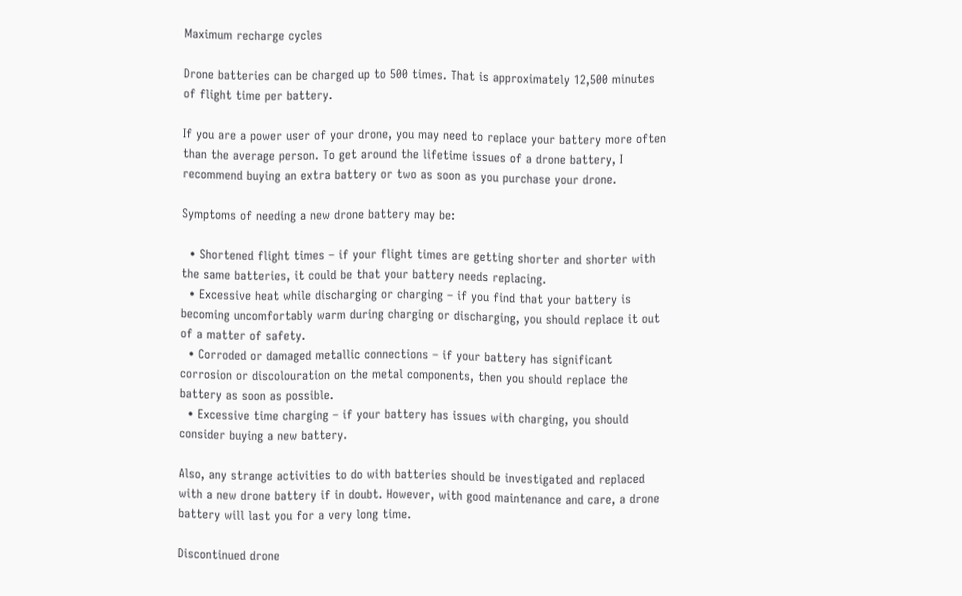Maximum recharge cycles

Drone batteries can be charged up to 500 times. That is approximately 12,500 minutes of flight time per battery.

If you are a power user of your drone, you may need to replace your battery more often than the average person. To get around the lifetime issues of a drone battery, I recommend buying an extra battery or two as soon as you purchase your drone.

Symptoms of needing a new drone battery may be:

  • Shortened flight times – if your flight times are getting shorter and shorter with the same batteries, it could be that your battery needs replacing.
  • Excessive heat while discharging or charging – if you find that your battery is becoming uncomfortably warm during charging or discharging, you should replace it out of a matter of safety.
  • Corroded or damaged metallic connections – if your battery has significant corrosion or discolouration on the metal components, then you should replace the battery as soon as possible.
  • Excessive time charging – if your battery has issues with charging, you should consider buying a new battery.

Also, any strange activities to do with batteries should be investigated and replaced with a new drone battery if in doubt. However, with good maintenance and care, a drone battery will last you for a very long time.

Discontinued drone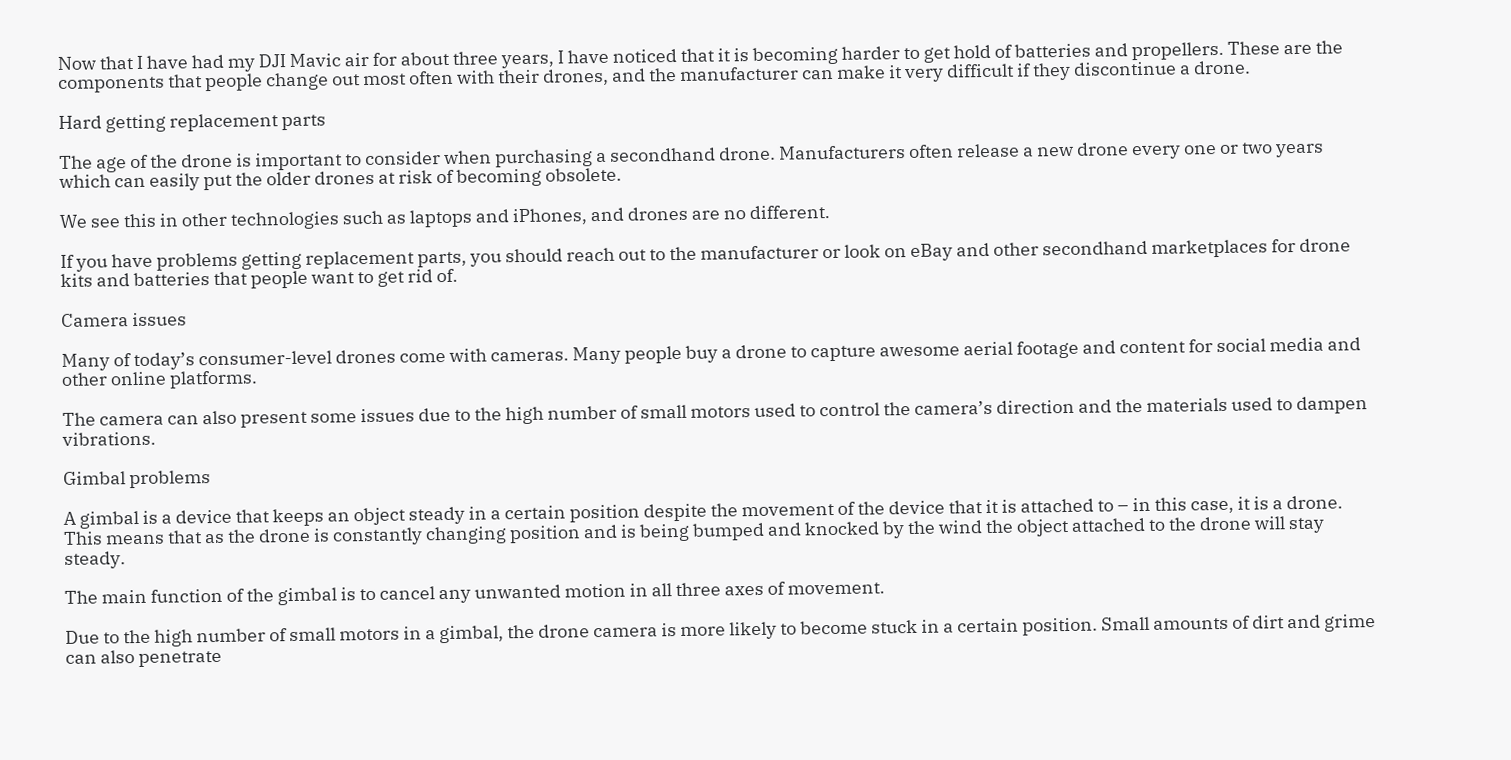Now that I have had my DJI Mavic air for about three years, I have noticed that it is becoming harder to get hold of batteries and propellers. These are the components that people change out most often with their drones, and the manufacturer can make it very difficult if they discontinue a drone.

Hard getting replacement parts

The age of the drone is important to consider when purchasing a secondhand drone. Manufacturers often release a new drone every one or two years which can easily put the older drones at risk of becoming obsolete.

We see this in other technologies such as laptops and iPhones, and drones are no different.

If you have problems getting replacement parts, you should reach out to the manufacturer or look on eBay and other secondhand marketplaces for drone kits and batteries that people want to get rid of.

Camera issues

Many of today’s consumer-level drones come with cameras. Many people buy a drone to capture awesome aerial footage and content for social media and other online platforms.

The camera can also present some issues due to the high number of small motors used to control the camera’s direction and the materials used to dampen vibrations.

Gimbal problems

A gimbal is a device that keeps an object steady in a certain position despite the movement of the device that it is attached to – in this case, it is a drone. This means that as the drone is constantly changing position and is being bumped and knocked by the wind the object attached to the drone will stay steady.

The main function of the gimbal is to cancel any unwanted motion in all three axes of movement.

Due to the high number of small motors in a gimbal, the drone camera is more likely to become stuck in a certain position. Small amounts of dirt and grime can also penetrate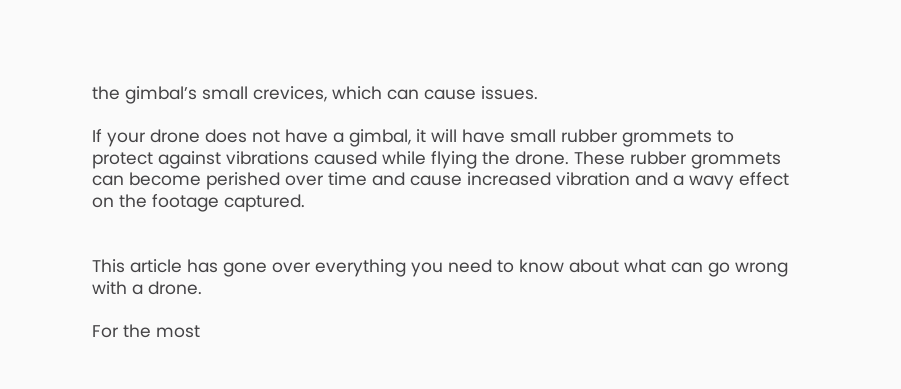the gimbal’s small crevices, which can cause issues.

If your drone does not have a gimbal, it will have small rubber grommets to protect against vibrations caused while flying the drone. These rubber grommets can become perished over time and cause increased vibration and a wavy effect on the footage captured.


This article has gone over everything you need to know about what can go wrong with a drone.

For the most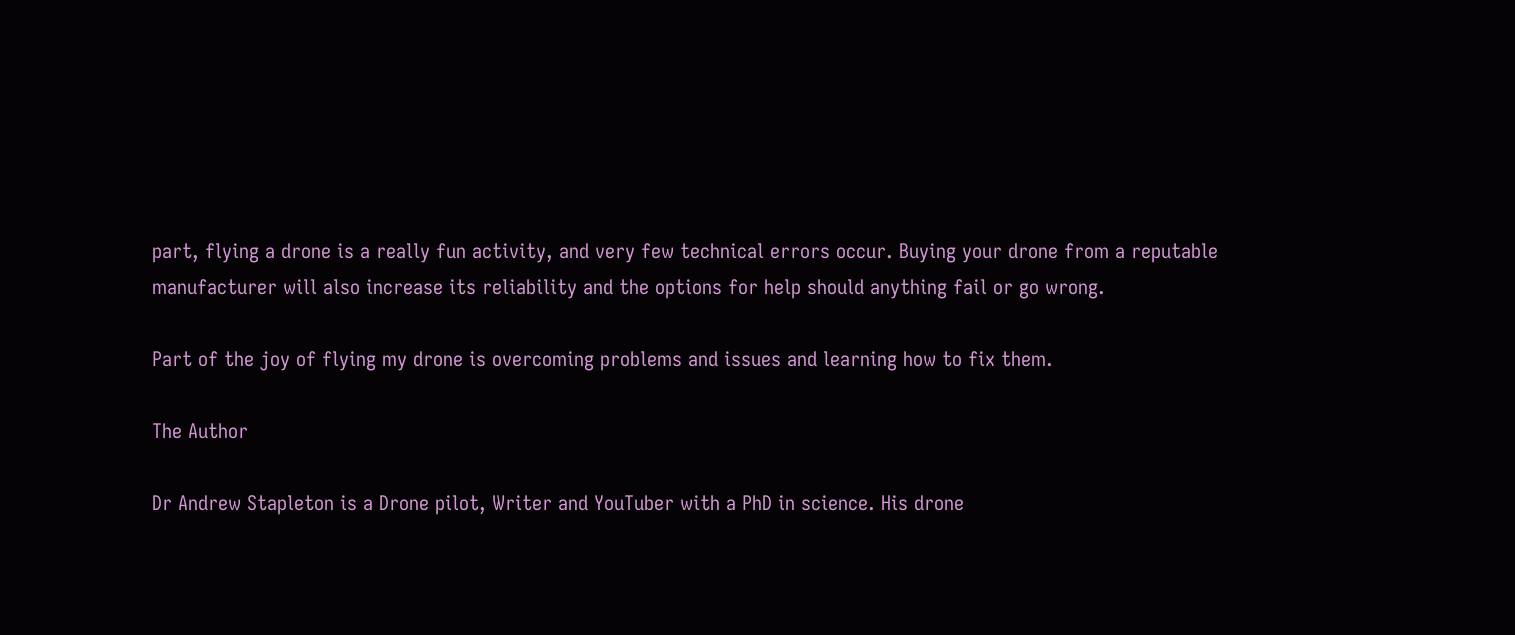part, flying a drone is a really fun activity, and very few technical errors occur. Buying your drone from a reputable manufacturer will also increase its reliability and the options for help should anything fail or go wrong.

Part of the joy of flying my drone is overcoming problems and issues and learning how to fix them.

The Author

Dr Andrew Stapleton is a Drone pilot, Writer and YouTuber with a PhD in science. His drone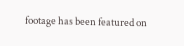footage has been featured on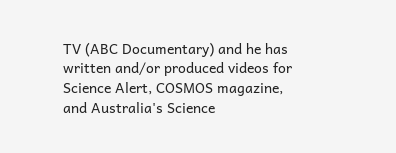TV (ABC Documentary) and he has written and/or produced videos for Science Alert, COSMOS magazine, and Australia's Science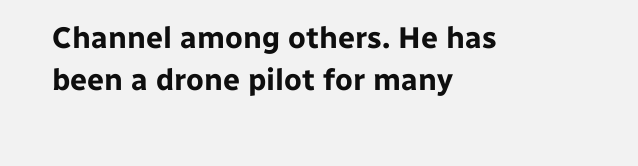Channel among others. He has been a drone pilot for many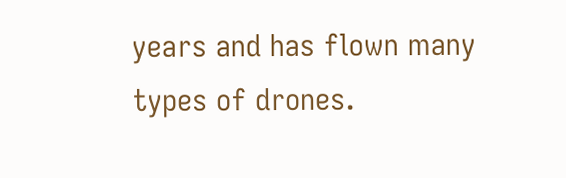years and has flown many types of drones.